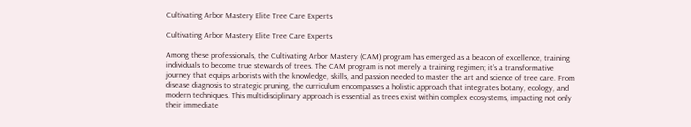Cultivating Arbor Mastery Elite Tree Care Experts

Cultivating Arbor Mastery Elite Tree Care Experts

Among these professionals, the Cultivating Arbor Mastery (CAM) program has emerged as a beacon of excellence, training individuals to become true stewards of trees. The CAM program is not merely a training regimen; it’s a transformative journey that equips arborists with the knowledge, skills, and passion needed to master the art and science of tree care. From disease diagnosis to strategic pruning, the curriculum encompasses a holistic approach that integrates botany, ecology, and modern techniques. This multidisciplinary approach is essential as trees exist within complex ecosystems, impacting not only their immediate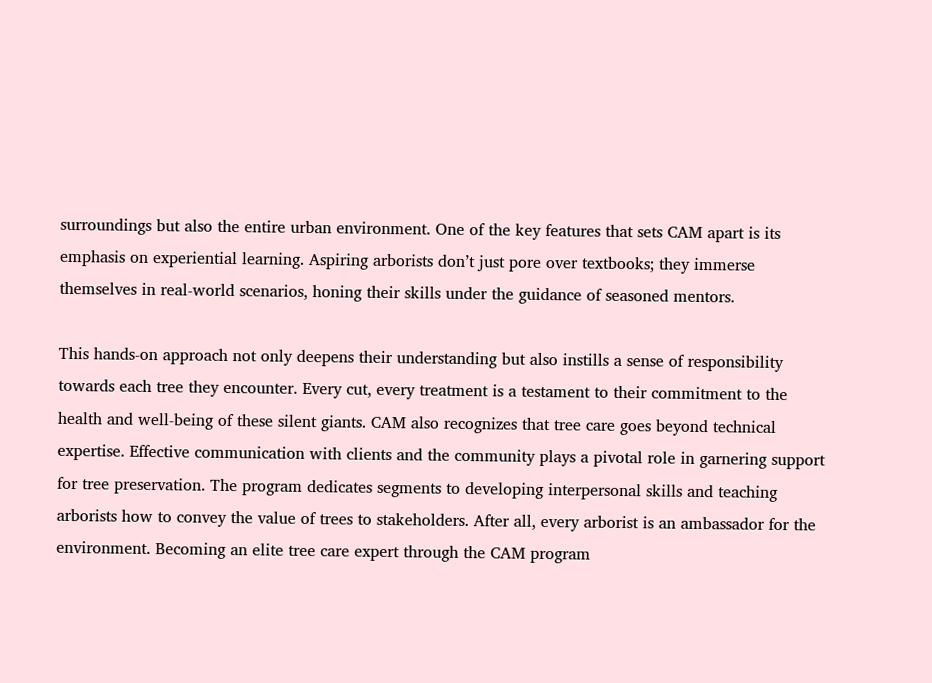surroundings but also the entire urban environment. One of the key features that sets CAM apart is its emphasis on experiential learning. Aspiring arborists don’t just pore over textbooks; they immerse themselves in real-world scenarios, honing their skills under the guidance of seasoned mentors.

This hands-on approach not only deepens their understanding but also instills a sense of responsibility towards each tree they encounter. Every cut, every treatment is a testament to their commitment to the health and well-being of these silent giants. CAM also recognizes that tree care goes beyond technical expertise. Effective communication with clients and the community plays a pivotal role in garnering support for tree preservation. The program dedicates segments to developing interpersonal skills and teaching arborists how to convey the value of trees to stakeholders. After all, every arborist is an ambassador for the environment. Becoming an elite tree care expert through the CAM program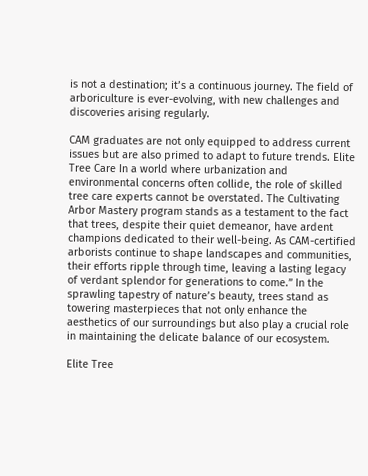is not a destination; it’s a continuous journey. The field of arboriculture is ever-evolving, with new challenges and discoveries arising regularly.

CAM graduates are not only equipped to address current issues but are also primed to adapt to future trends. Elite Tree Care In a world where urbanization and environmental concerns often collide, the role of skilled tree care experts cannot be overstated. The Cultivating Arbor Mastery program stands as a testament to the fact that trees, despite their quiet demeanor, have ardent champions dedicated to their well-being. As CAM-certified arborists continue to shape landscapes and communities, their efforts ripple through time, leaving a lasting legacy of verdant splendor for generations to come.” In the sprawling tapestry of nature’s beauty, trees stand as towering masterpieces that not only enhance the aesthetics of our surroundings but also play a crucial role in maintaining the delicate balance of our ecosystem.

Elite Tree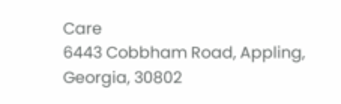Care
6443 Cobbham Road, Appling, Georgia, 30802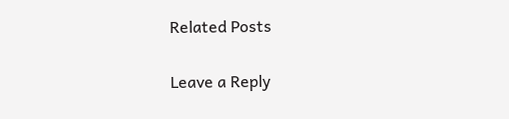Related Posts

Leave a Reply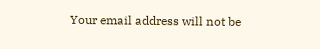Your email address will not be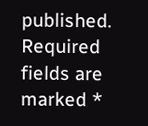published. Required fields are marked *